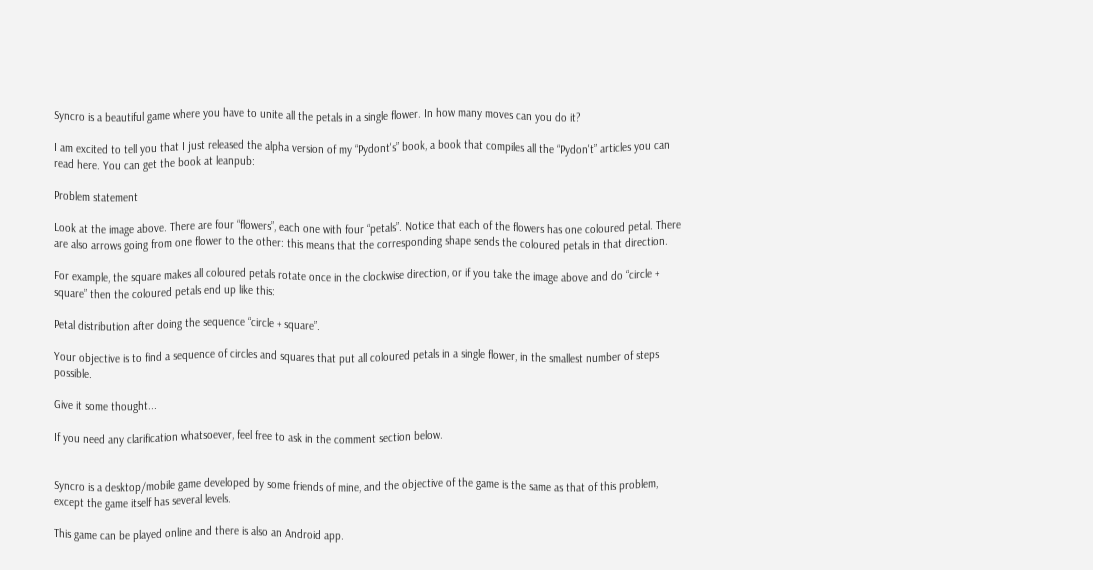Syncro is a beautiful game where you have to unite all the petals in a single flower. In how many moves can you do it?

I am excited to tell you that I just released the alpha version of my “Pydont's” book, a book that compiles all the “Pydon't” articles you can read here. You can get the book at leanpub:

Problem statement

Look at the image above. There are four “flowers”, each one with four “petals”. Notice that each of the flowers has one coloured petal. There are also arrows going from one flower to the other: this means that the corresponding shape sends the coloured petals in that direction.

For example, the square makes all coloured petals rotate once in the clockwise direction, or if you take the image above and do “circle + square” then the coloured petals end up like this:

Petal distribution after doing the sequence “circle + square”.

Your objective is to find a sequence of circles and squares that put all coloured petals in a single flower, in the smallest number of steps possible.

Give it some thought...

If you need any clarification whatsoever, feel free to ask in the comment section below.


Syncro is a desktop/mobile game developed by some friends of mine, and the objective of the game is the same as that of this problem, except the game itself has several levels.

This game can be played online and there is also an Android app.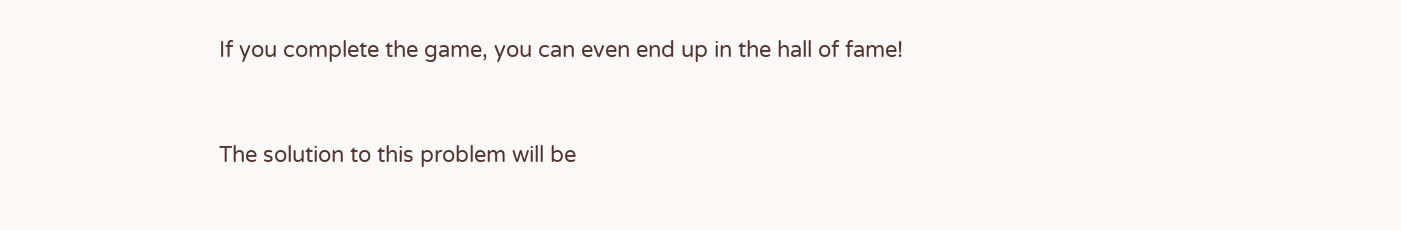If you complete the game, you can even end up in the hall of fame!


The solution to this problem will be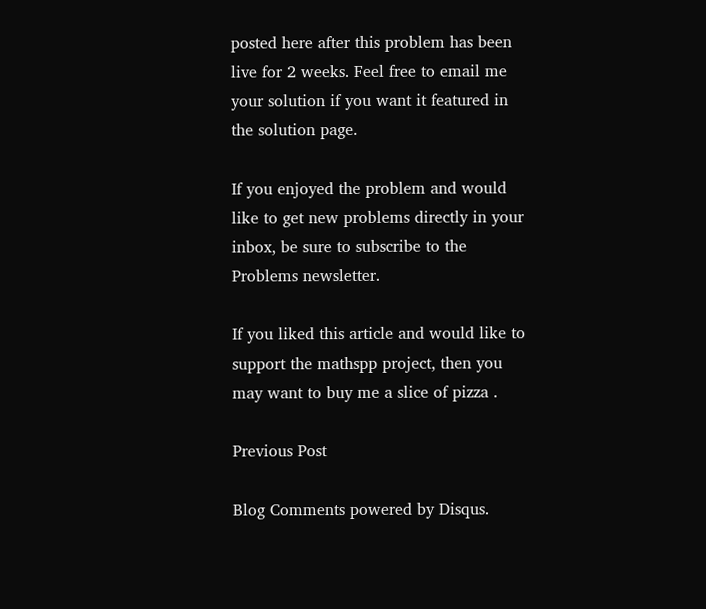posted here after this problem has been live for 2 weeks. Feel free to email me your solution if you want it featured in the solution page.

If you enjoyed the problem and would like to get new problems directly in your inbox, be sure to subscribe to the Problems newsletter.

If you liked this article and would like to support the mathspp project, then you may want to buy me a slice of pizza .

Previous Post

Blog Comments powered by Disqus.